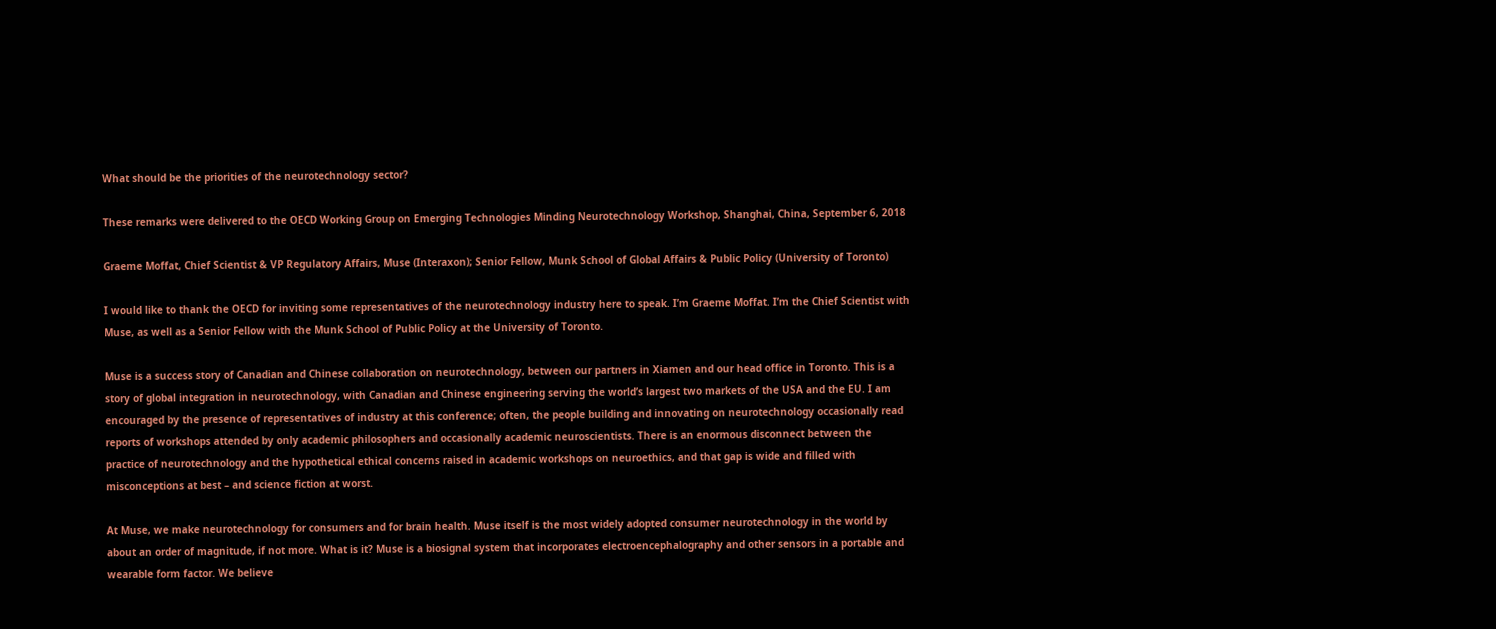What should be the priorities of the neurotechnology sector?

These remarks were delivered to the OECD Working Group on Emerging Technologies Minding Neurotechnology Workshop, Shanghai, China, September 6, 2018

Graeme Moffat, Chief Scientist & VP Regulatory Affairs, Muse (Interaxon); Senior Fellow, Munk School of Global Affairs & Public Policy (University of Toronto)

I would like to thank the OECD for inviting some representatives of the neurotechnology industry here to speak. I’m Graeme Moffat. I’m the Chief Scientist with Muse, as well as a Senior Fellow with the Munk School of Public Policy at the University of Toronto.

Muse is a success story of Canadian and Chinese collaboration on neurotechnology, between our partners in Xiamen and our head office in Toronto. This is a story of global integration in neurotechnology, with Canadian and Chinese engineering serving the world’s largest two markets of the USA and the EU. I am encouraged by the presence of representatives of industry at this conference; often, the people building and innovating on neurotechnology occasionally read reports of workshops attended by only academic philosophers and occasionally academic neuroscientists. There is an enormous disconnect between the practice of neurotechnology and the hypothetical ethical concerns raised in academic workshops on neuroethics, and that gap is wide and filled with misconceptions at best – and science fiction at worst.

At Muse, we make neurotechnology for consumers and for brain health. Muse itself is the most widely adopted consumer neurotechnology in the world by about an order of magnitude, if not more. What is it? Muse is a biosignal system that incorporates electroencephalography and other sensors in a portable and wearable form factor. We believe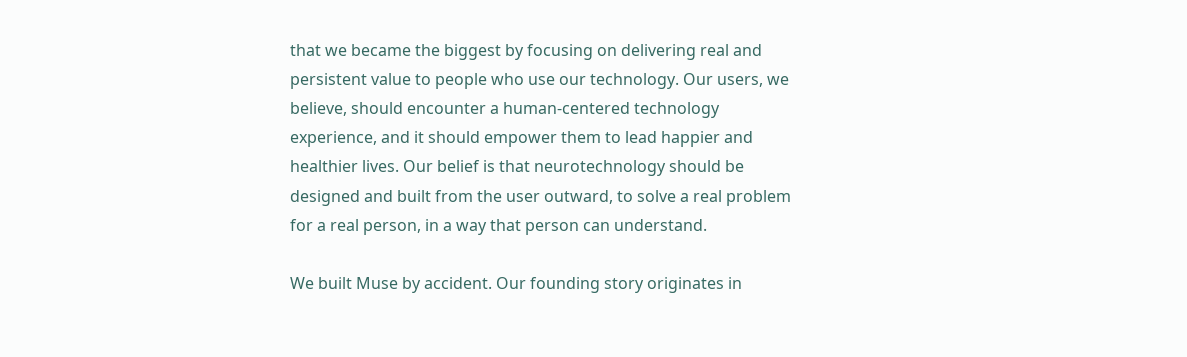that we became the biggest by focusing on delivering real and persistent value to people who use our technology. Our users, we believe, should encounter a human-centered technology experience, and it should empower them to lead happier and healthier lives. Our belief is that neurotechnology should be designed and built from the user outward, to solve a real problem for a real person, in a way that person can understand.

We built Muse by accident. Our founding story originates in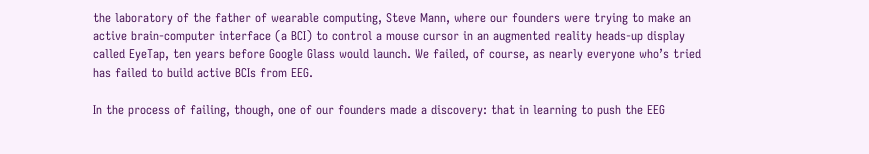the laboratory of the father of wearable computing, Steve Mann, where our founders were trying to make an active brain-computer interface (a BCI) to control a mouse cursor in an augmented reality heads-up display called EyeTap, ten years before Google Glass would launch. We failed, of course, as nearly everyone who’s tried has failed to build active BCIs from EEG.

In the process of failing, though, one of our founders made a discovery: that in learning to push the EEG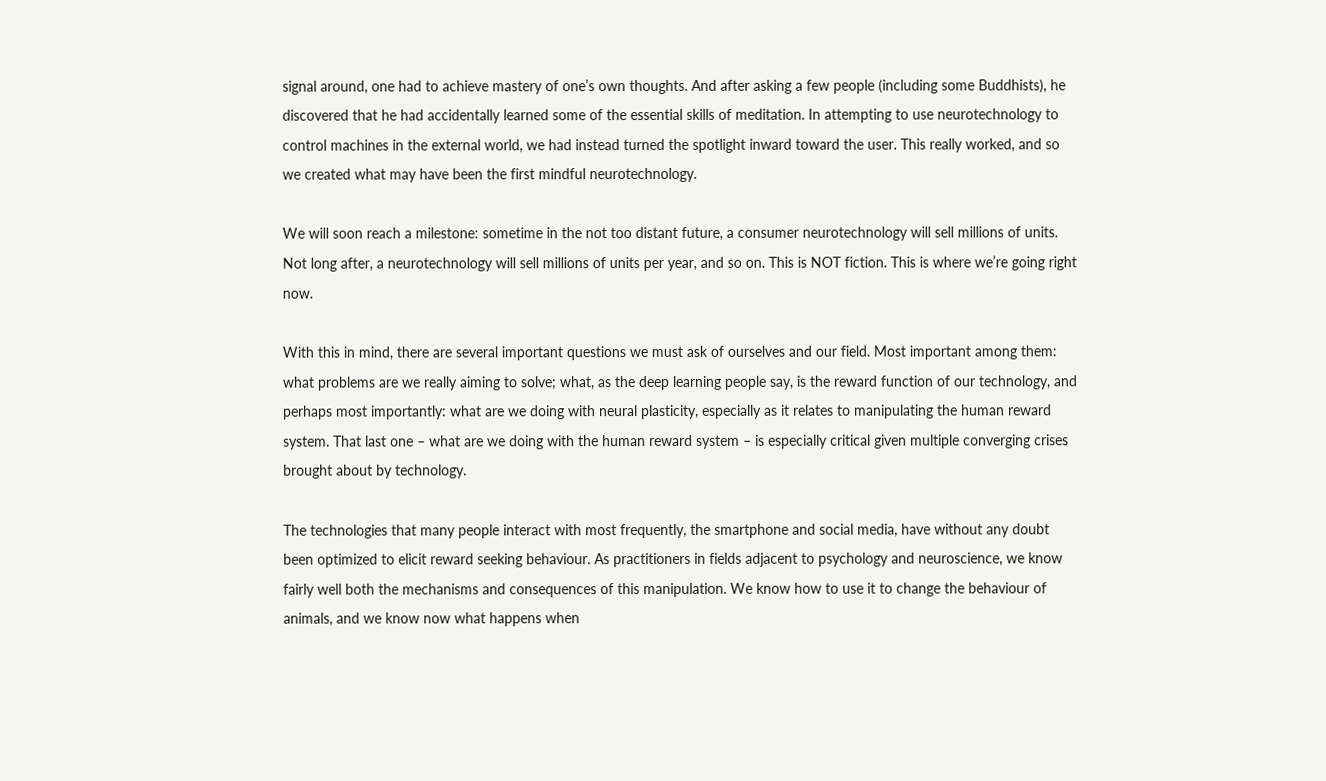signal around, one had to achieve mastery of one’s own thoughts. And after asking a few people (including some Buddhists), he discovered that he had accidentally learned some of the essential skills of meditation. In attempting to use neurotechnology to control machines in the external world, we had instead turned the spotlight inward toward the user. This really worked, and so we created what may have been the first mindful neurotechnology.

We will soon reach a milestone: sometime in the not too distant future, a consumer neurotechnology will sell millions of units. Not long after, a neurotechnology will sell millions of units per year, and so on. This is NOT fiction. This is where we’re going right now.

With this in mind, there are several important questions we must ask of ourselves and our field. Most important among them: what problems are we really aiming to solve; what, as the deep learning people say, is the reward function of our technology, and perhaps most importantly: what are we doing with neural plasticity, especially as it relates to manipulating the human reward system. That last one – what are we doing with the human reward system – is especially critical given multiple converging crises brought about by technology.

The technologies that many people interact with most frequently, the smartphone and social media, have without any doubt been optimized to elicit reward seeking behaviour. As practitioners in fields adjacent to psychology and neuroscience, we know fairly well both the mechanisms and consequences of this manipulation. We know how to use it to change the behaviour of animals, and we know now what happens when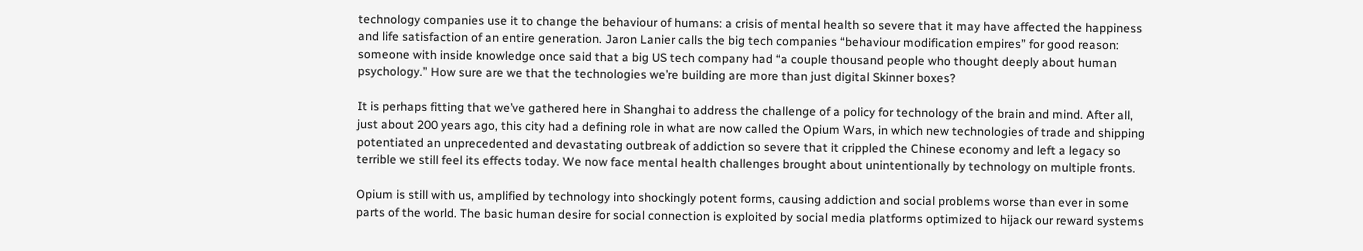technology companies use it to change the behaviour of humans: a crisis of mental health so severe that it may have affected the happiness and life satisfaction of an entire generation. Jaron Lanier calls the big tech companies “behaviour modification empires” for good reason: someone with inside knowledge once said that a big US tech company had “a couple thousand people who thought deeply about human psychology.” How sure are we that the technologies we’re building are more than just digital Skinner boxes?

It is perhaps fitting that we’ve gathered here in Shanghai to address the challenge of a policy for technology of the brain and mind. After all, just about 200 years ago, this city had a defining role in what are now called the Opium Wars, in which new technologies of trade and shipping potentiated an unprecedented and devastating outbreak of addiction so severe that it crippled the Chinese economy and left a legacy so terrible we still feel its effects today. We now face mental health challenges brought about unintentionally by technology on multiple fronts.

Opium is still with us, amplified by technology into shockingly potent forms, causing addiction and social problems worse than ever in some parts of the world. The basic human desire for social connection is exploited by social media platforms optimized to hijack our reward systems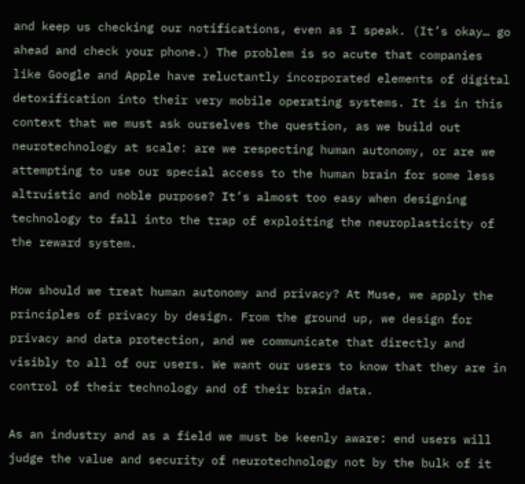and keep us checking our notifications, even as I speak. (It’s okay… go ahead and check your phone.) The problem is so acute that companies like Google and Apple have reluctantly incorporated elements of digital detoxification into their very mobile operating systems. It is in this context that we must ask ourselves the question, as we build out neurotechnology at scale: are we respecting human autonomy, or are we attempting to use our special access to the human brain for some less altruistic and noble purpose? It’s almost too easy when designing technology to fall into the trap of exploiting the neuroplasticity of the reward system.

How should we treat human autonomy and privacy? At Muse, we apply the principles of privacy by design. From the ground up, we design for privacy and data protection, and we communicate that directly and visibly to all of our users. We want our users to know that they are in control of their technology and of their brain data.

As an industry and as a field we must be keenly aware: end users will judge the value and security of neurotechnology not by the bulk of it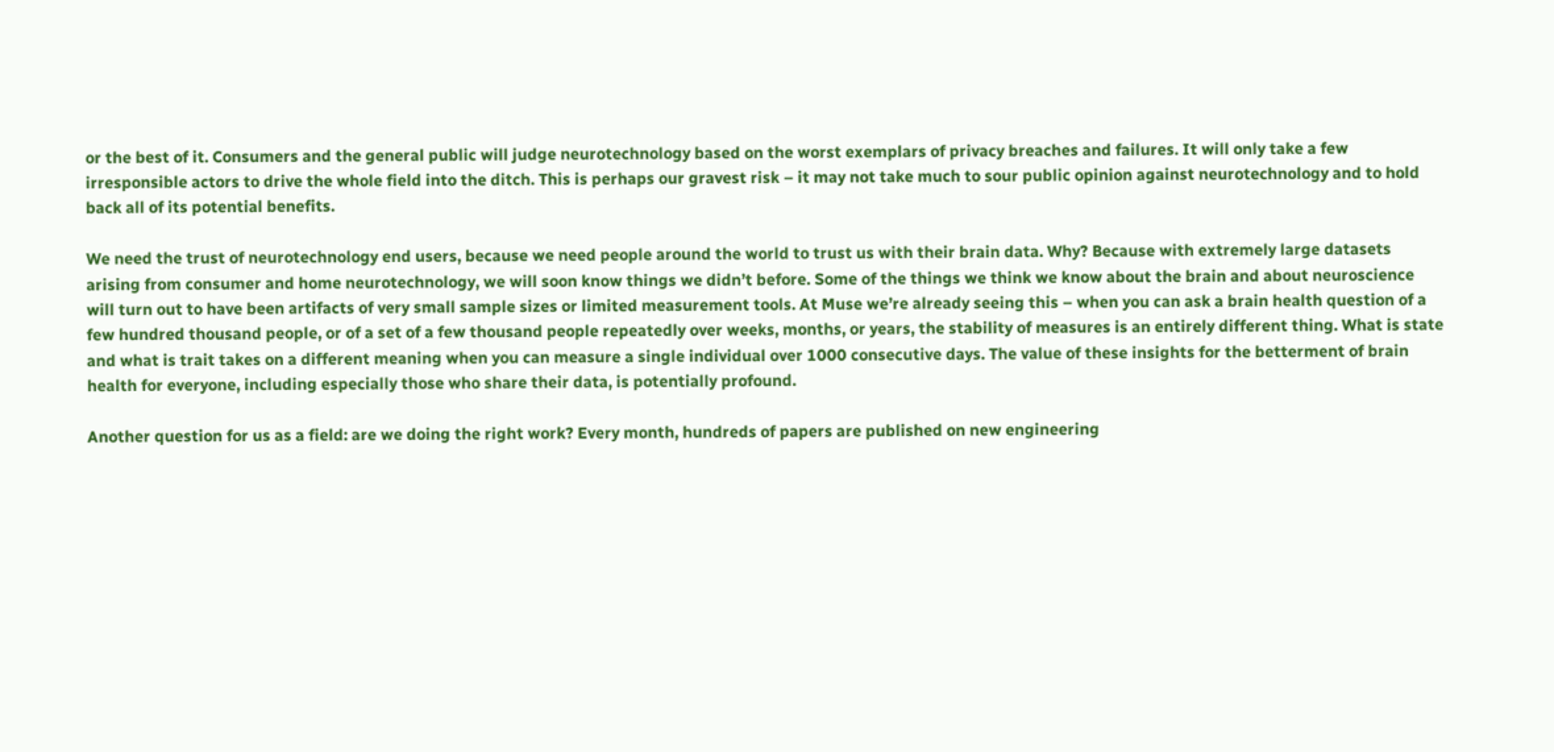or the best of it. Consumers and the general public will judge neurotechnology based on the worst exemplars of privacy breaches and failures. It will only take a few irresponsible actors to drive the whole field into the ditch. This is perhaps our gravest risk – it may not take much to sour public opinion against neurotechnology and to hold back all of its potential benefits.

We need the trust of neurotechnology end users, because we need people around the world to trust us with their brain data. Why? Because with extremely large datasets arising from consumer and home neurotechnology, we will soon know things we didn’t before. Some of the things we think we know about the brain and about neuroscience will turn out to have been artifacts of very small sample sizes or limited measurement tools. At Muse we’re already seeing this – when you can ask a brain health question of a few hundred thousand people, or of a set of a few thousand people repeatedly over weeks, months, or years, the stability of measures is an entirely different thing. What is state and what is trait takes on a different meaning when you can measure a single individual over 1000 consecutive days. The value of these insights for the betterment of brain health for everyone, including especially those who share their data, is potentially profound.

Another question for us as a field: are we doing the right work? Every month, hundreds of papers are published on new engineering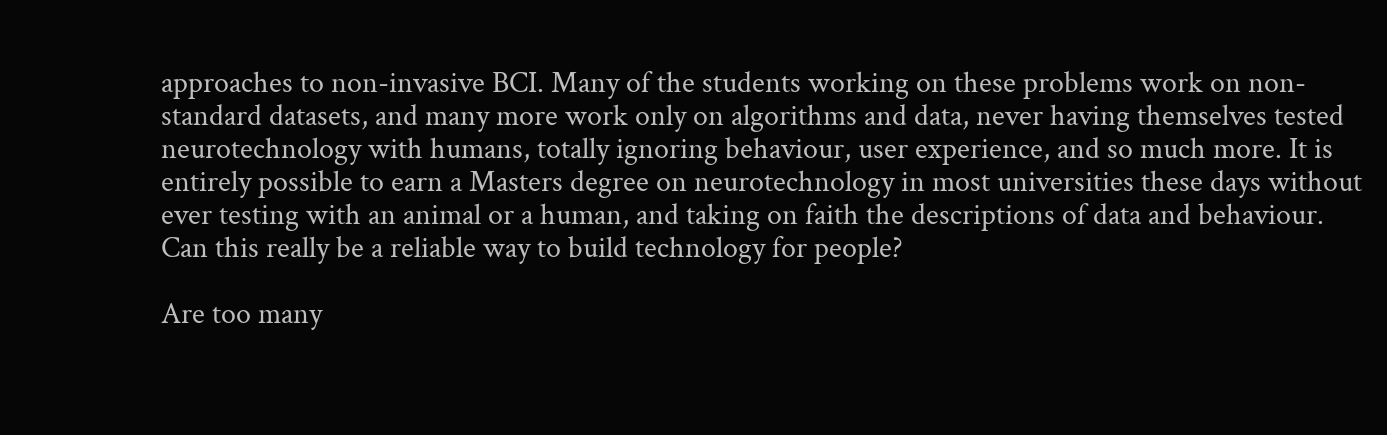approaches to non-invasive BCI. Many of the students working on these problems work on non-standard datasets, and many more work only on algorithms and data, never having themselves tested neurotechnology with humans, totally ignoring behaviour, user experience, and so much more. It is entirely possible to earn a Masters degree on neurotechnology in most universities these days without ever testing with an animal or a human, and taking on faith the descriptions of data and behaviour. Can this really be a reliable way to build technology for people?

Are too many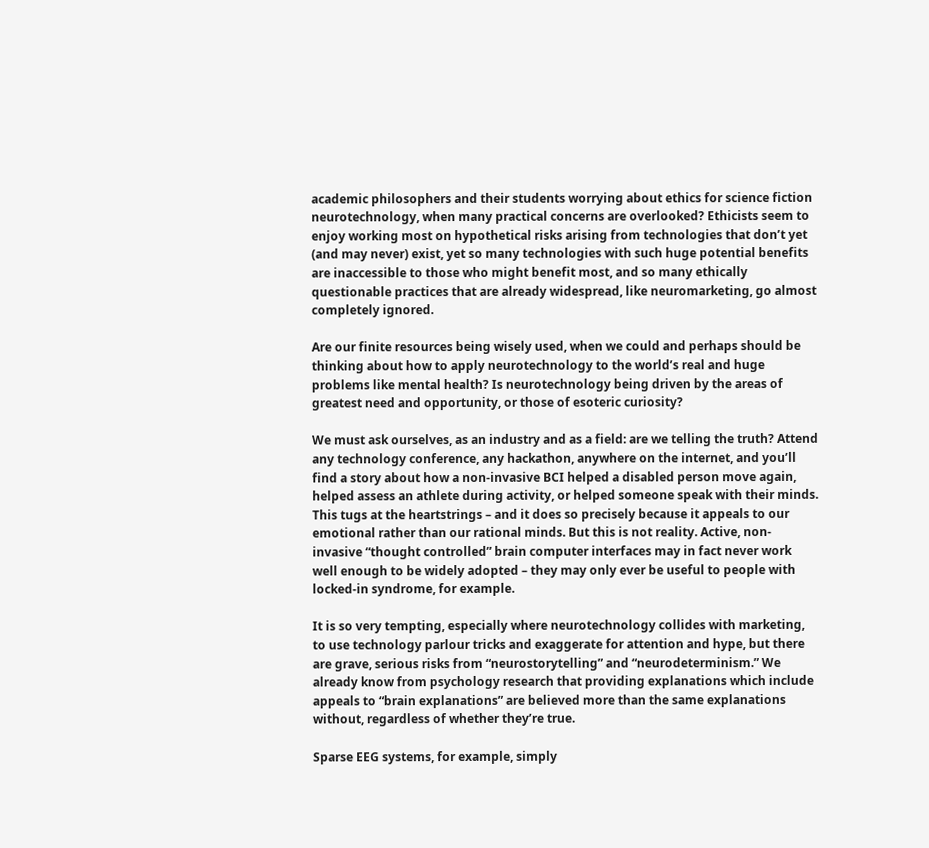academic philosophers and their students worrying about ethics for science fiction neurotechnology, when many practical concerns are overlooked? Ethicists seem to enjoy working most on hypothetical risks arising from technologies that don’t yet (and may never) exist, yet so many technologies with such huge potential benefits are inaccessible to those who might benefit most, and so many ethically questionable practices that are already widespread, like neuromarketing, go almost completely ignored.

Are our finite resources being wisely used, when we could and perhaps should be thinking about how to apply neurotechnology to the world’s real and huge problems like mental health? Is neurotechnology being driven by the areas of greatest need and opportunity, or those of esoteric curiosity?

We must ask ourselves, as an industry and as a field: are we telling the truth? Attend any technology conference, any hackathon, anywhere on the internet, and you’ll find a story about how a non-invasive BCI helped a disabled person move again, helped assess an athlete during activity, or helped someone speak with their minds. This tugs at the heartstrings – and it does so precisely because it appeals to our emotional rather than our rational minds. But this is not reality. Active, non-invasive “thought controlled” brain computer interfaces may in fact never work well enough to be widely adopted – they may only ever be useful to people with locked-in syndrome, for example.

It is so very tempting, especially where neurotechnology collides with marketing, to use technology parlour tricks and exaggerate for attention and hype, but there are grave, serious risks from “neurostorytelling” and “neurodeterminism.” We already know from psychology research that providing explanations which include appeals to “brain explanations” are believed more than the same explanations without, regardless of whether they’re true.

Sparse EEG systems, for example, simply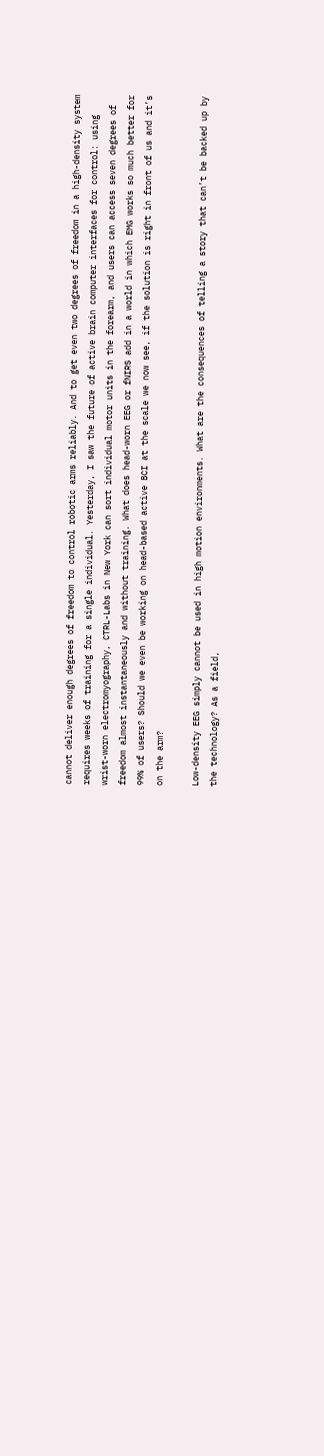cannot deliver enough degrees of freedom to control robotic arms reliably. And to get even two degrees of freedom in a high-density system requires weeks of training for a single individual. Yesterday, I saw the future of active brain computer interfaces for control: using wrist-worn electromyography, CTRL-Labs in New York can sort individual motor units in the forearm, and users can access seven degrees of freedom almost instantaneously and without training. What does head-worn EEG or fNIRS add in a world in which EMG works so much better for 99% of users? Should we even be working on head-based active BCI at the scale we now see, if the solution is right in front of us and it’s on the arm?

Low-density EEG simply cannot be used in high motion environments. What are the consequences of telling a story that can’t be backed up by the technology? As a field,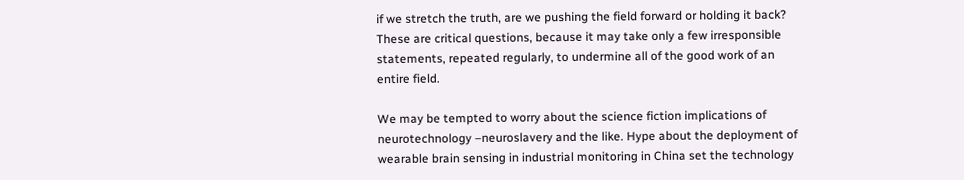if we stretch the truth, are we pushing the field forward or holding it back? These are critical questions, because it may take only a few irresponsible statements, repeated regularly, to undermine all of the good work of an entire field.

We may be tempted to worry about the science fiction implications of neurotechnology –neuroslavery and the like. Hype about the deployment of wearable brain sensing in industrial monitoring in China set the technology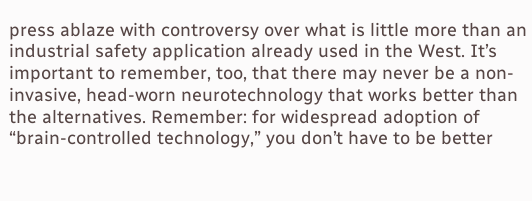press ablaze with controversy over what is little more than an industrial safety application already used in the West. It’s important to remember, too, that there may never be a non-invasive, head-worn neurotechnology that works better than the alternatives. Remember: for widespread adoption of “brain-controlled technology,” you don’t have to be better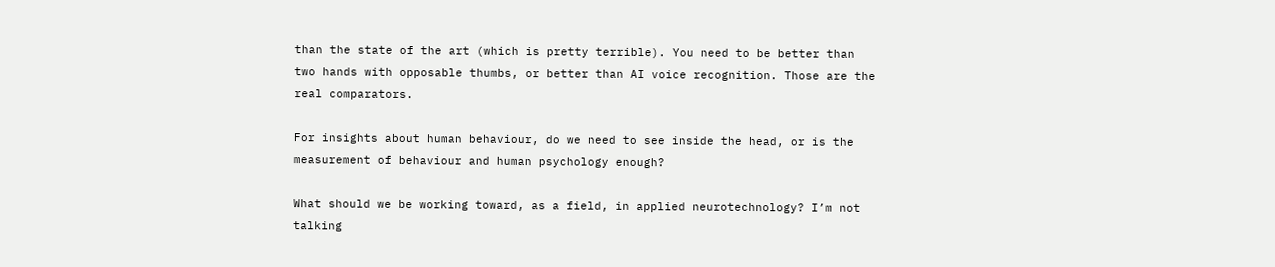than the state of the art (which is pretty terrible). You need to be better than two hands with opposable thumbs, or better than AI voice recognition. Those are the real comparators.

For insights about human behaviour, do we need to see inside the head, or is the measurement of behaviour and human psychology enough?

What should we be working toward, as a field, in applied neurotechnology? I’m not talking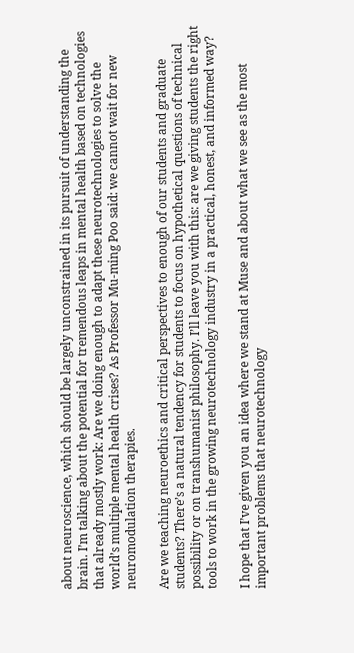about neuroscience, which should be largely unconstrained in its pursuit of understanding the brain. I’m talking about the potential for tremendous leaps in mental health based on technologies that already mostly work: Are we doing enough to adapt these neurotechnologies to solve the world’s multiple mental health crises? As Professor Mu-ming Poo said: we cannot wait for new neuromodulation therapies.

Are we teaching neuroethics and critical perspectives to enough of our students and graduate students? There’s a natural tendency for students to focus on hypothetical questions of technical possibility or on transhumanist philosophy. I’ll leave you with this: are we giving students the right tools to work in the growing neurotechnology industry in a practical, honest, and informed way?

I hope that I’ve given you an idea where we stand at Muse and about what we see as the most important problems that neurotechnology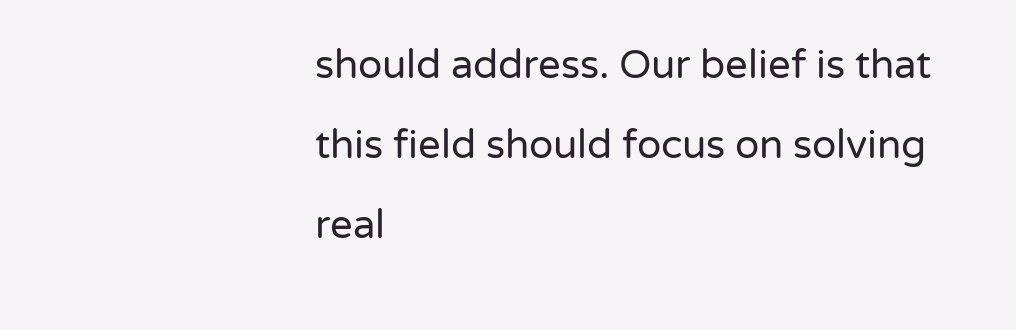should address. Our belief is that this field should focus on solving real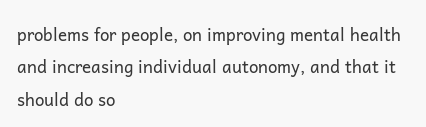problems for people, on improving mental health and increasing individual autonomy, and that it should do so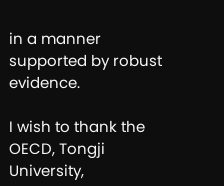in a manner supported by robust evidence.

I wish to thank the OECD, Tongji University,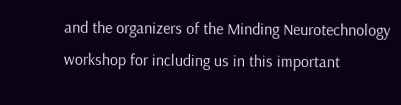and the organizers of the Minding Neurotechnology workshop for including us in this important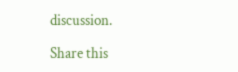discussion.

Share this